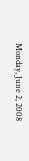Monday, June 2, 2008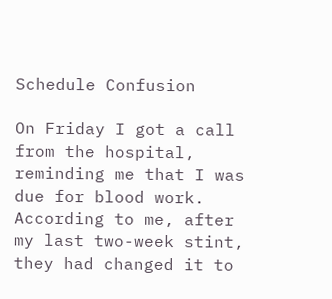Schedule Confusion

On Friday I got a call from the hospital, reminding me that I was due for blood work. According to me, after my last two-week stint, they had changed it to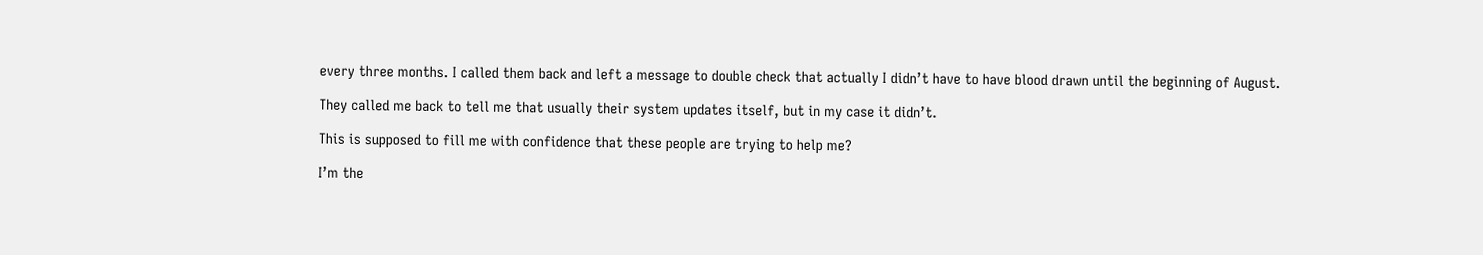every three months. I called them back and left a message to double check that actually I didn’t have to have blood drawn until the beginning of August.

They called me back to tell me that usually their system updates itself, but in my case it didn’t.

This is supposed to fill me with confidence that these people are trying to help me?

I’m the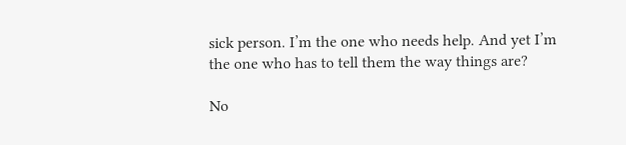sick person. I’m the one who needs help. And yet I’m the one who has to tell them the way things are?

No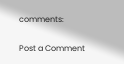comments:

Post a Comment